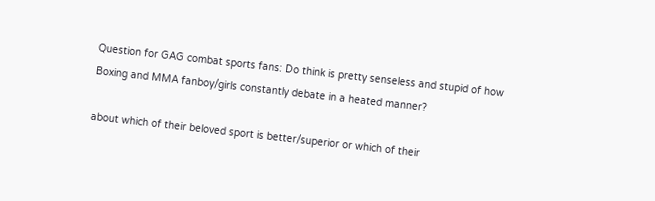Question for GAG combat sports fans: Do think is pretty senseless and stupid of how Boxing and MMA fanboy/girls constantly debate in a heated manner?

about which of their beloved sport is better/superior or which of their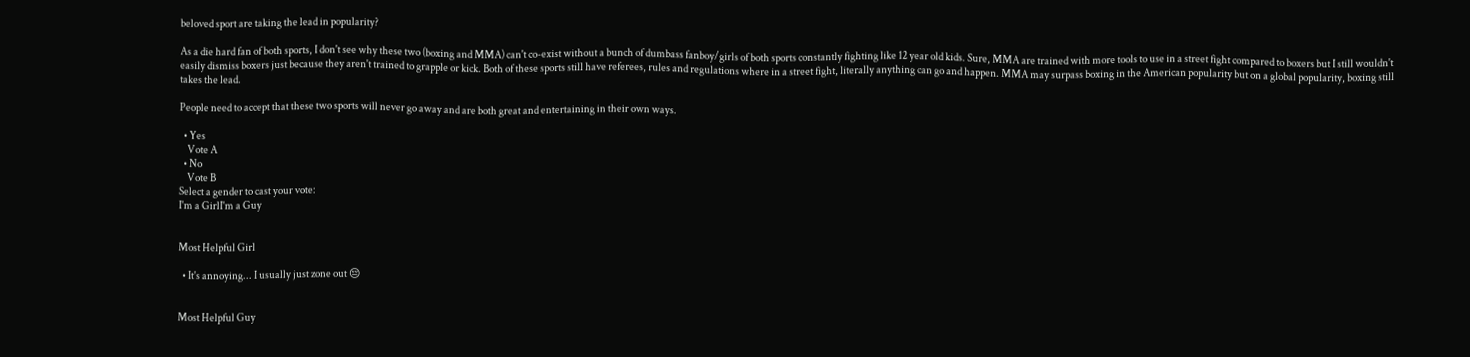beloved sport are taking the lead in popularity?

As a die hard fan of both sports, I don't see why these two (boxing and MMA) can't co-exist without a bunch of dumbass fanboy/girls of both sports constantly fighting like 12 year old kids. Sure, MMA are trained with more tools to use in a street fight compared to boxers but I still wouldn't easily dismiss boxers just because they aren't trained to grapple or kick. Both of these sports still have referees, rules and regulations where in a street fight, literally anything can go and happen. MMA may surpass boxing in the American popularity but on a global popularity, boxing still takes the lead.

People need to accept that these two sports will never go away and are both great and entertaining in their own ways.

  • Yes
    Vote A
  • No
    Vote B
Select a gender to cast your vote:
I'm a GirlI'm a Guy


Most Helpful Girl

  • It's annoying... I usually just zone out 😔


Most Helpful Guy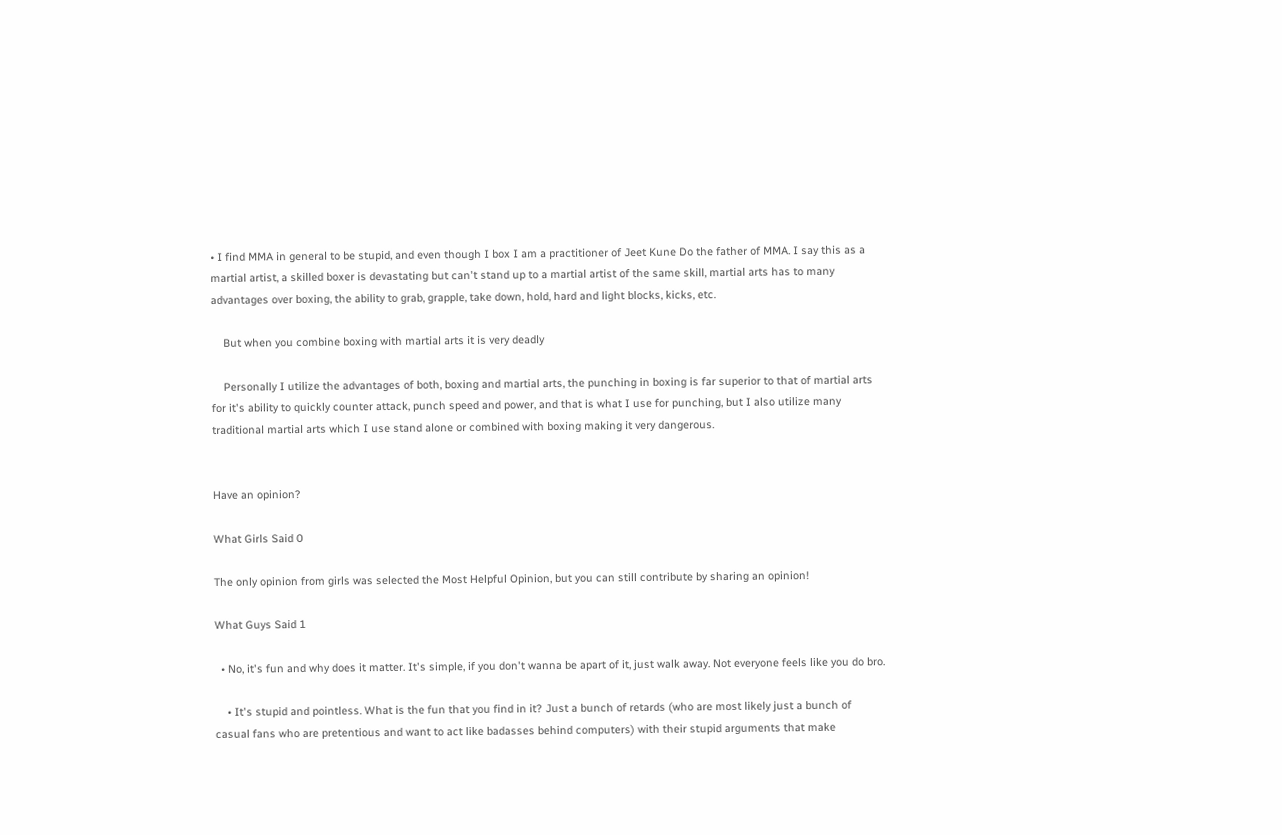• I find MMA in general to be stupid, and even though I box I am a practitioner of Jeet Kune Do the father of MMA. I say this as a martial artist, a skilled boxer is devastating but can't stand up to a martial artist of the same skill, martial arts has to many advantages over boxing, the ability to grab, grapple, take down, hold, hard and light blocks, kicks, etc.

    But when you combine boxing with martial arts it is very deadly

    Personally I utilize the advantages of both, boxing and martial arts, the punching in boxing is far superior to that of martial arts for it's ability to quickly counter attack, punch speed and power, and that is what I use for punching, but I also utilize many traditional martial arts which I use stand alone or combined with boxing making it very dangerous.


Have an opinion?

What Girls Said 0

The only opinion from girls was selected the Most Helpful Opinion, but you can still contribute by sharing an opinion!

What Guys Said 1

  • No, it's fun and why does it matter. It's simple, if you don't wanna be apart of it, just walk away. Not everyone feels like you do bro.

    • It's stupid and pointless. What is the fun that you find in it? Just a bunch of retards (who are most likely just a bunch of casual fans who are pretentious and want to act like badasses behind computers) with their stupid arguments that make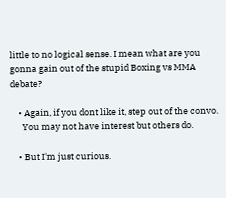little to no logical sense. I mean what are you gonna gain out of the stupid Boxing vs MMA debate?

    • Again, if you dont like it, step out of the convo.
      You may not have interest but others do.

    • But I'm just curious.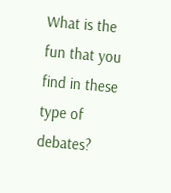What is the fun that you find in these type of debates?